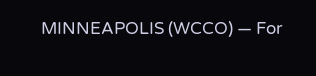MINNEAPOLIS (WCCO) — For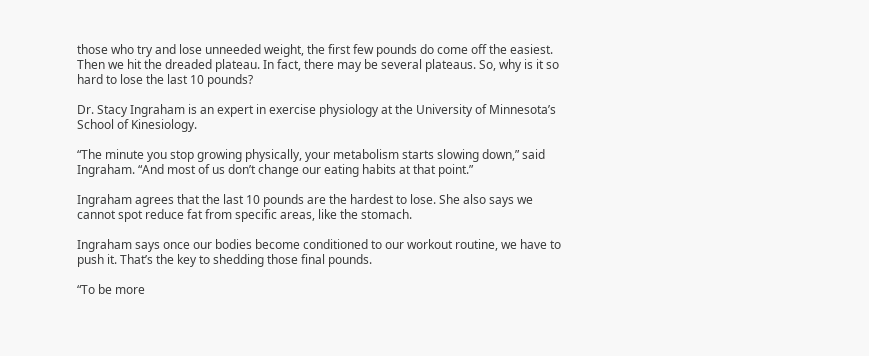those who try and lose unneeded weight, the first few pounds do come off the easiest. Then we hit the dreaded plateau. In fact, there may be several plateaus. So, why is it so hard to lose the last 10 pounds?

Dr. Stacy Ingraham is an expert in exercise physiology at the University of Minnesota’s School of Kinesiology.

“The minute you stop growing physically, your metabolism starts slowing down,” said Ingraham. “And most of us don’t change our eating habits at that point.”

Ingraham agrees that the last 10 pounds are the hardest to lose. She also says we cannot spot reduce fat from specific areas, like the stomach.

Ingraham says once our bodies become conditioned to our workout routine, we have to push it. That’s the key to shedding those final pounds.

“To be more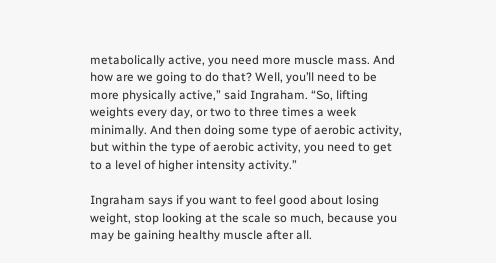metabolically active, you need more muscle mass. And how are we going to do that? Well, you’ll need to be more physically active,” said Ingraham. “So, lifting weights every day, or two to three times a week minimally. And then doing some type of aerobic activity, but within the type of aerobic activity, you need to get to a level of higher intensity activity.”

Ingraham says if you want to feel good about losing weight, stop looking at the scale so much, because you may be gaining healthy muscle after all.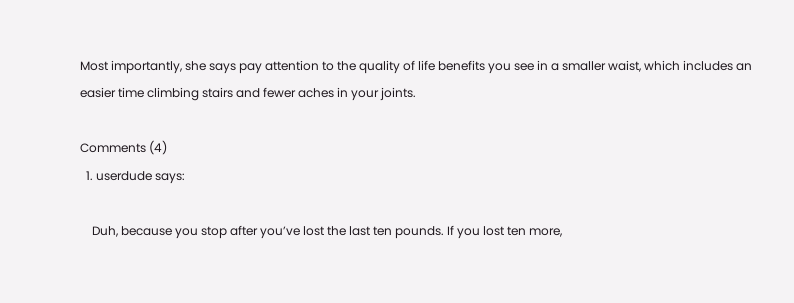Most importantly, she says pay attention to the quality of life benefits you see in a smaller waist, which includes an easier time climbing stairs and fewer aches in your joints.

Comments (4)
  1. userdude says:

    Duh, because you stop after you’ve lost the last ten pounds. If you lost ten more,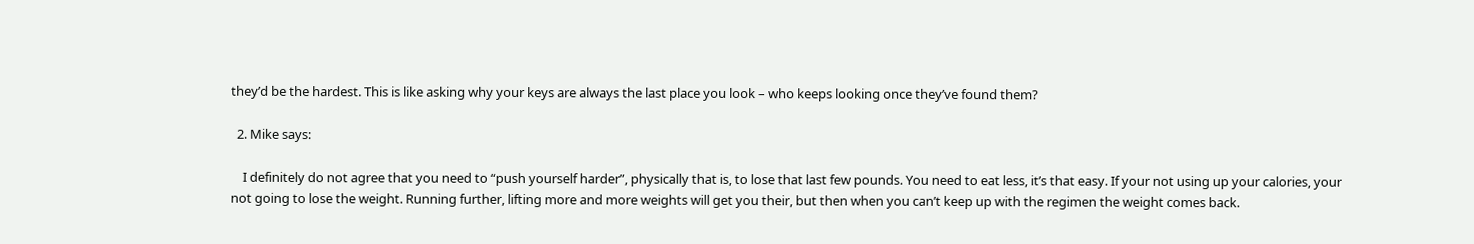they’d be the hardest. This is like asking why your keys are always the last place you look – who keeps looking once they’ve found them?

  2. Mike says:

    I definitely do not agree that you need to “push yourself harder”, physically that is, to lose that last few pounds. You need to eat less, it’s that easy. If your not using up your calories, your not going to lose the weight. Running further, lifting more and more weights will get you their, but then when you can’t keep up with the regimen the weight comes back.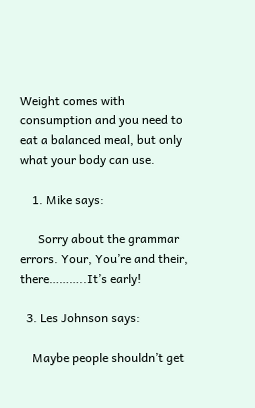Weight comes with consumption and you need to eat a balanced meal, but only what your body can use.

    1. Mike says:

      Sorry about the grammar errors. Your, You’re and their, there………..It’s early!

  3. Les Johnson says:

    Maybe people shouldn’t get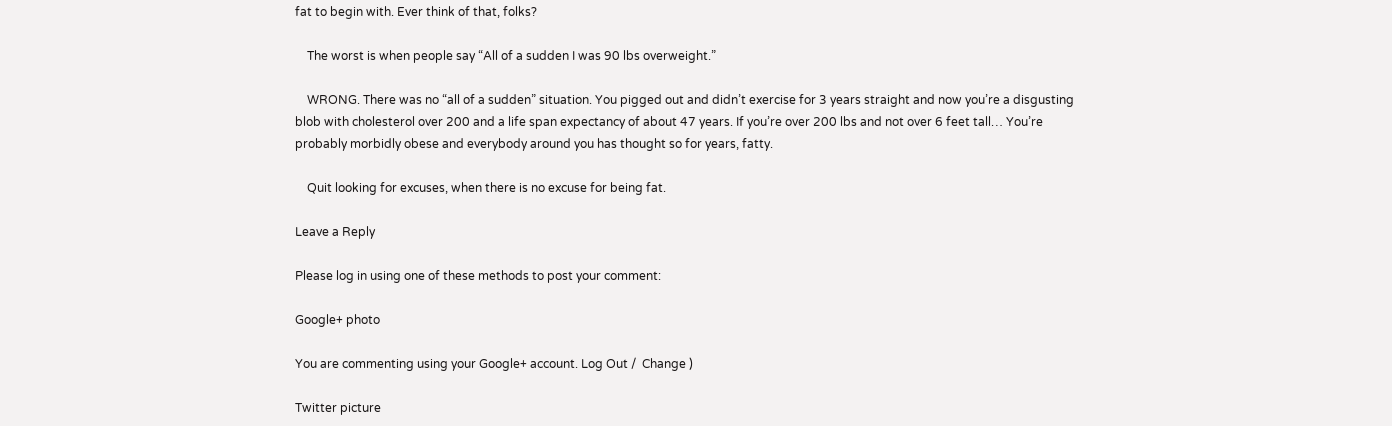fat to begin with. Ever think of that, folks?

    The worst is when people say “All of a sudden I was 90 lbs overweight.”

    WRONG. There was no “all of a sudden” situation. You pigged out and didn’t exercise for 3 years straight and now you’re a disgusting blob with cholesterol over 200 and a life span expectancy of about 47 years. If you’re over 200 lbs and not over 6 feet tall… You’re probably morbidly obese and everybody around you has thought so for years, fatty.

    Quit looking for excuses, when there is no excuse for being fat.

Leave a Reply

Please log in using one of these methods to post your comment:

Google+ photo

You are commenting using your Google+ account. Log Out /  Change )

Twitter picture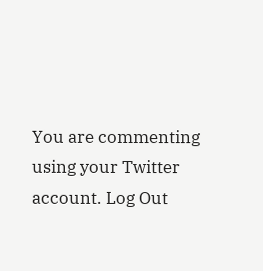You are commenting using your Twitter account. Log Out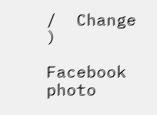/  Change )

Facebook photo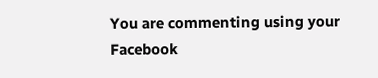You are commenting using your Facebook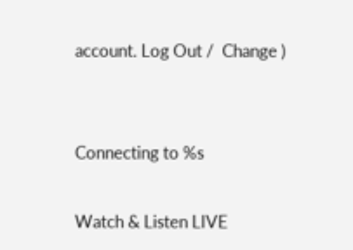account. Log Out /  Change )


Connecting to %s

Watch & Listen LIVE